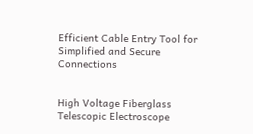Efficient Cable Entry Tool for Simplified and Secure Connections


High Voltage Fiberglass Telescopic Electroscope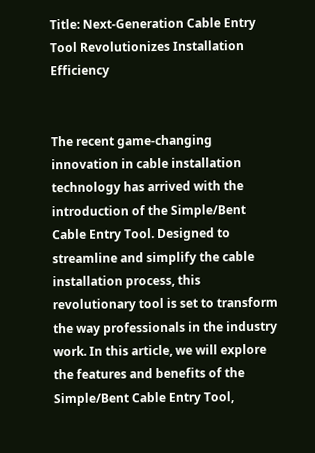Title: Next-Generation Cable Entry Tool Revolutionizes Installation Efficiency


The recent game-changing innovation in cable installation technology has arrived with the introduction of the Simple/Bent Cable Entry Tool. Designed to streamline and simplify the cable installation process, this revolutionary tool is set to transform the way professionals in the industry work. In this article, we will explore the features and benefits of the Simple/Bent Cable Entry Tool,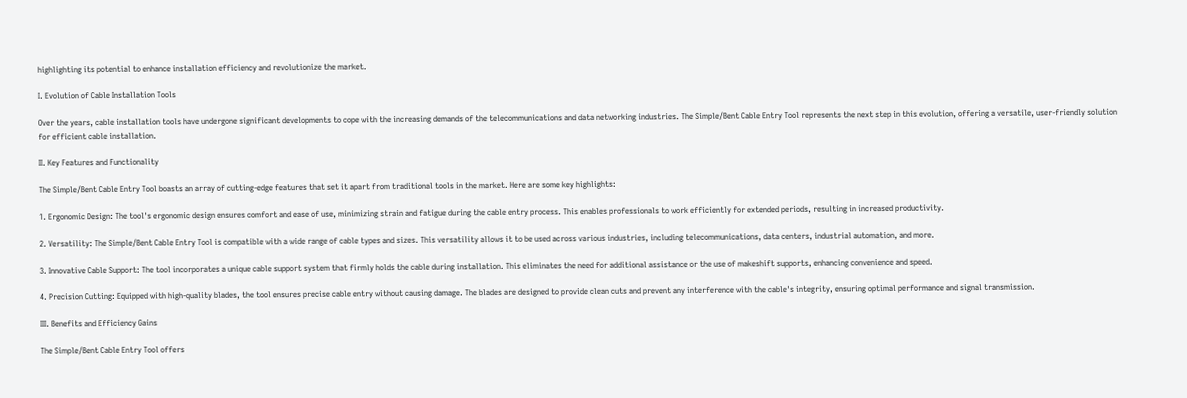highlighting its potential to enhance installation efficiency and revolutionize the market.

I. Evolution of Cable Installation Tools

Over the years, cable installation tools have undergone significant developments to cope with the increasing demands of the telecommunications and data networking industries. The Simple/Bent Cable Entry Tool represents the next step in this evolution, offering a versatile, user-friendly solution for efficient cable installation.

II. Key Features and Functionality

The Simple/Bent Cable Entry Tool boasts an array of cutting-edge features that set it apart from traditional tools in the market. Here are some key highlights:

1. Ergonomic Design: The tool's ergonomic design ensures comfort and ease of use, minimizing strain and fatigue during the cable entry process. This enables professionals to work efficiently for extended periods, resulting in increased productivity.

2. Versatility: The Simple/Bent Cable Entry Tool is compatible with a wide range of cable types and sizes. This versatility allows it to be used across various industries, including telecommunications, data centers, industrial automation, and more.

3. Innovative Cable Support: The tool incorporates a unique cable support system that firmly holds the cable during installation. This eliminates the need for additional assistance or the use of makeshift supports, enhancing convenience and speed.

4. Precision Cutting: Equipped with high-quality blades, the tool ensures precise cable entry without causing damage. The blades are designed to provide clean cuts and prevent any interference with the cable's integrity, ensuring optimal performance and signal transmission.

III. Benefits and Efficiency Gains

The Simple/Bent Cable Entry Tool offers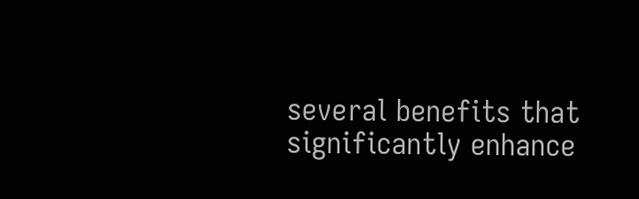several benefits that significantly enhance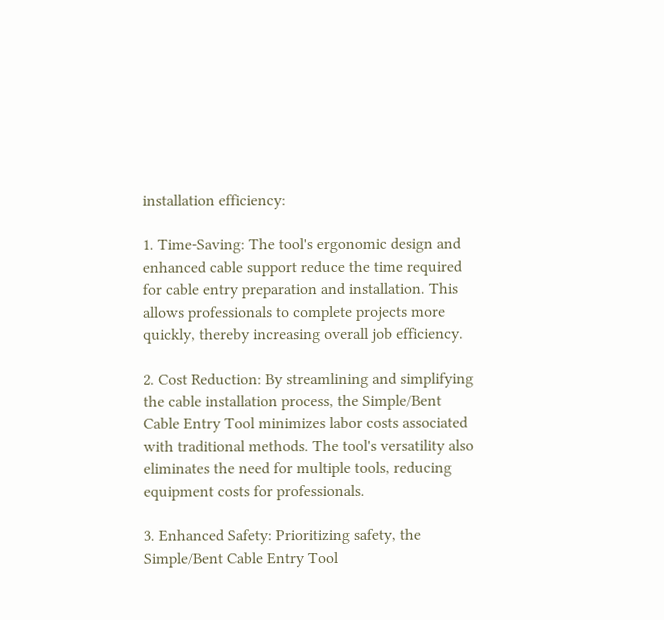installation efficiency:

1. Time-Saving: The tool's ergonomic design and enhanced cable support reduce the time required for cable entry preparation and installation. This allows professionals to complete projects more quickly, thereby increasing overall job efficiency.

2. Cost Reduction: By streamlining and simplifying the cable installation process, the Simple/Bent Cable Entry Tool minimizes labor costs associated with traditional methods. The tool's versatility also eliminates the need for multiple tools, reducing equipment costs for professionals.

3. Enhanced Safety: Prioritizing safety, the Simple/Bent Cable Entry Tool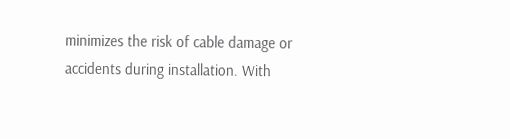minimizes the risk of cable damage or accidents during installation. With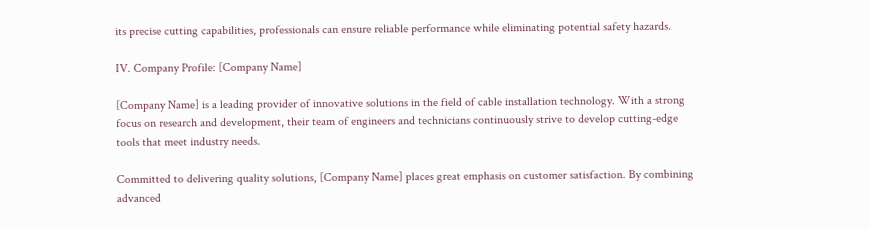its precise cutting capabilities, professionals can ensure reliable performance while eliminating potential safety hazards.

IV. Company Profile: [Company Name]

[Company Name] is a leading provider of innovative solutions in the field of cable installation technology. With a strong focus on research and development, their team of engineers and technicians continuously strive to develop cutting-edge tools that meet industry needs.

Committed to delivering quality solutions, [Company Name] places great emphasis on customer satisfaction. By combining advanced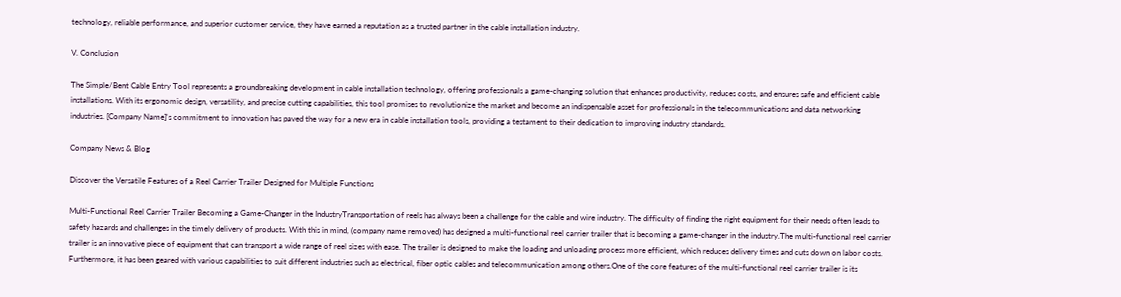technology, reliable performance, and superior customer service, they have earned a reputation as a trusted partner in the cable installation industry.

V. Conclusion

The Simple/Bent Cable Entry Tool represents a groundbreaking development in cable installation technology, offering professionals a game-changing solution that enhances productivity, reduces costs, and ensures safe and efficient cable installations. With its ergonomic design, versatility, and precise cutting capabilities, this tool promises to revolutionize the market and become an indispensable asset for professionals in the telecommunications and data networking industries. [Company Name]'s commitment to innovation has paved the way for a new era in cable installation tools, providing a testament to their dedication to improving industry standards.

Company News & Blog

Discover the Versatile Features of a Reel Carrier Trailer Designed for Multiple Functions

Multi-Functional Reel Carrier Trailer Becoming a Game-Changer in the IndustryTransportation of reels has always been a challenge for the cable and wire industry. The difficulty of finding the right equipment for their needs often leads to safety hazards and challenges in the timely delivery of products. With this in mind, (company name removed) has designed a multi-functional reel carrier trailer that is becoming a game-changer in the industry.The multi-functional reel carrier trailer is an innovative piece of equipment that can transport a wide range of reel sizes with ease. The trailer is designed to make the loading and unloading process more efficient, which reduces delivery times and cuts down on labor costs. Furthermore, it has been geared with various capabilities to suit different industries such as electrical, fiber optic cables and telecommunication among others.One of the core features of the multi-functional reel carrier trailer is its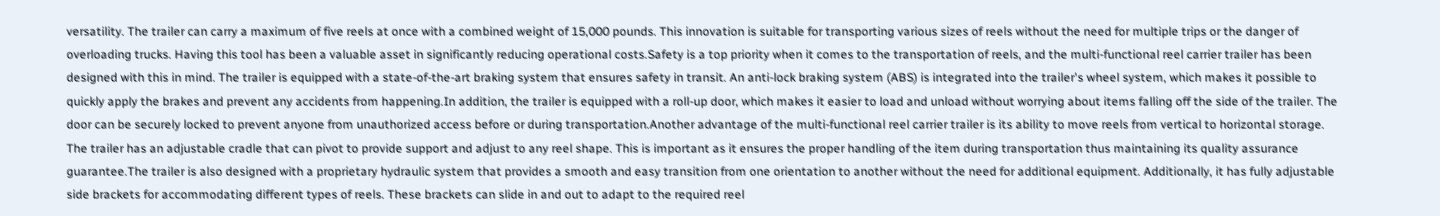versatility. The trailer can carry a maximum of five reels at once with a combined weight of 15,000 pounds. This innovation is suitable for transporting various sizes of reels without the need for multiple trips or the danger of overloading trucks. Having this tool has been a valuable asset in significantly reducing operational costs.Safety is a top priority when it comes to the transportation of reels, and the multi-functional reel carrier trailer has been designed with this in mind. The trailer is equipped with a state-of-the-art braking system that ensures safety in transit. An anti-lock braking system (ABS) is integrated into the trailer's wheel system, which makes it possible to quickly apply the brakes and prevent any accidents from happening.In addition, the trailer is equipped with a roll-up door, which makes it easier to load and unload without worrying about items falling off the side of the trailer. The door can be securely locked to prevent anyone from unauthorized access before or during transportation.Another advantage of the multi-functional reel carrier trailer is its ability to move reels from vertical to horizontal storage. The trailer has an adjustable cradle that can pivot to provide support and adjust to any reel shape. This is important as it ensures the proper handling of the item during transportation thus maintaining its quality assurance guarantee.The trailer is also designed with a proprietary hydraulic system that provides a smooth and easy transition from one orientation to another without the need for additional equipment. Additionally, it has fully adjustable side brackets for accommodating different types of reels. These brackets can slide in and out to adapt to the required reel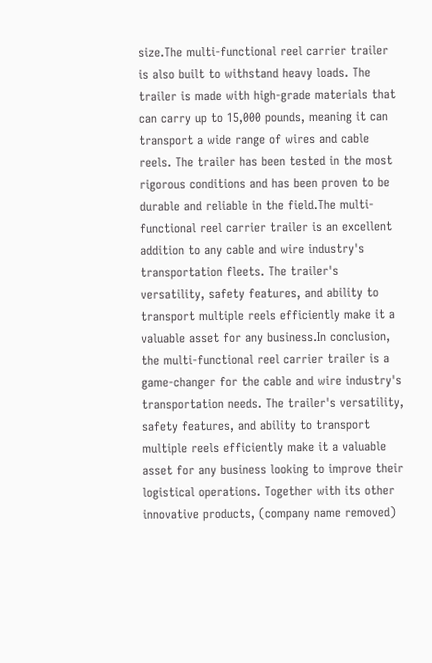size.The multi-functional reel carrier trailer is also built to withstand heavy loads. The trailer is made with high-grade materials that can carry up to 15,000 pounds, meaning it can transport a wide range of wires and cable reels. The trailer has been tested in the most rigorous conditions and has been proven to be durable and reliable in the field.The multi-functional reel carrier trailer is an excellent addition to any cable and wire industry's transportation fleets. The trailer's versatility, safety features, and ability to transport multiple reels efficiently make it a valuable asset for any business.In conclusion, the multi-functional reel carrier trailer is a game-changer for the cable and wire industry's transportation needs. The trailer's versatility, safety features, and ability to transport multiple reels efficiently make it a valuable asset for any business looking to improve their logistical operations. Together with its other innovative products, (company name removed)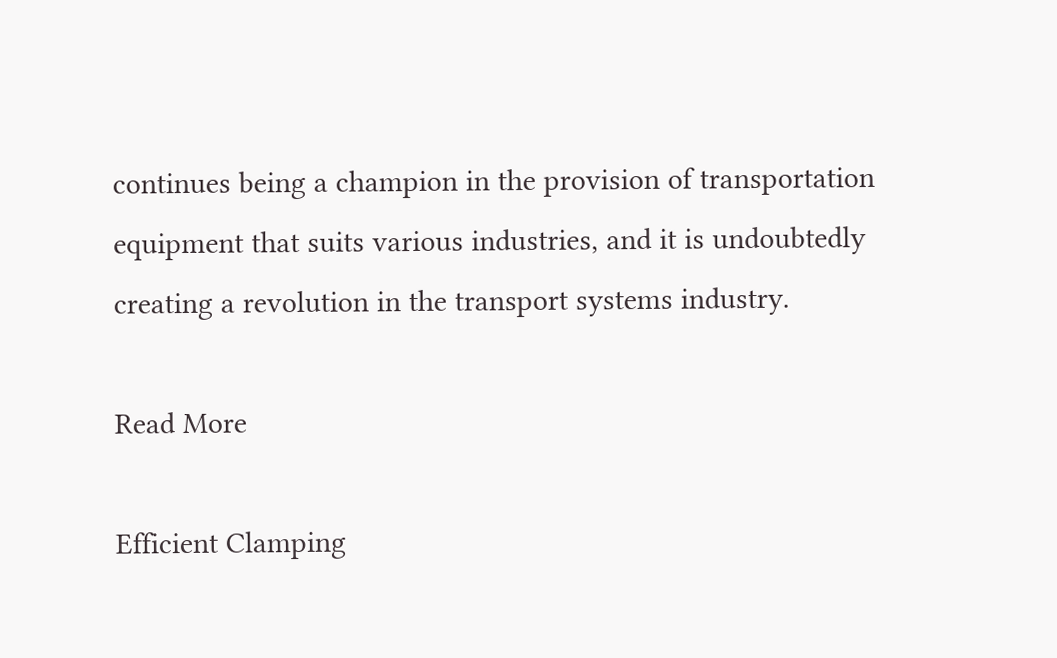continues being a champion in the provision of transportation equipment that suits various industries, and it is undoubtedly creating a revolution in the transport systems industry.

Read More

Efficient Clamping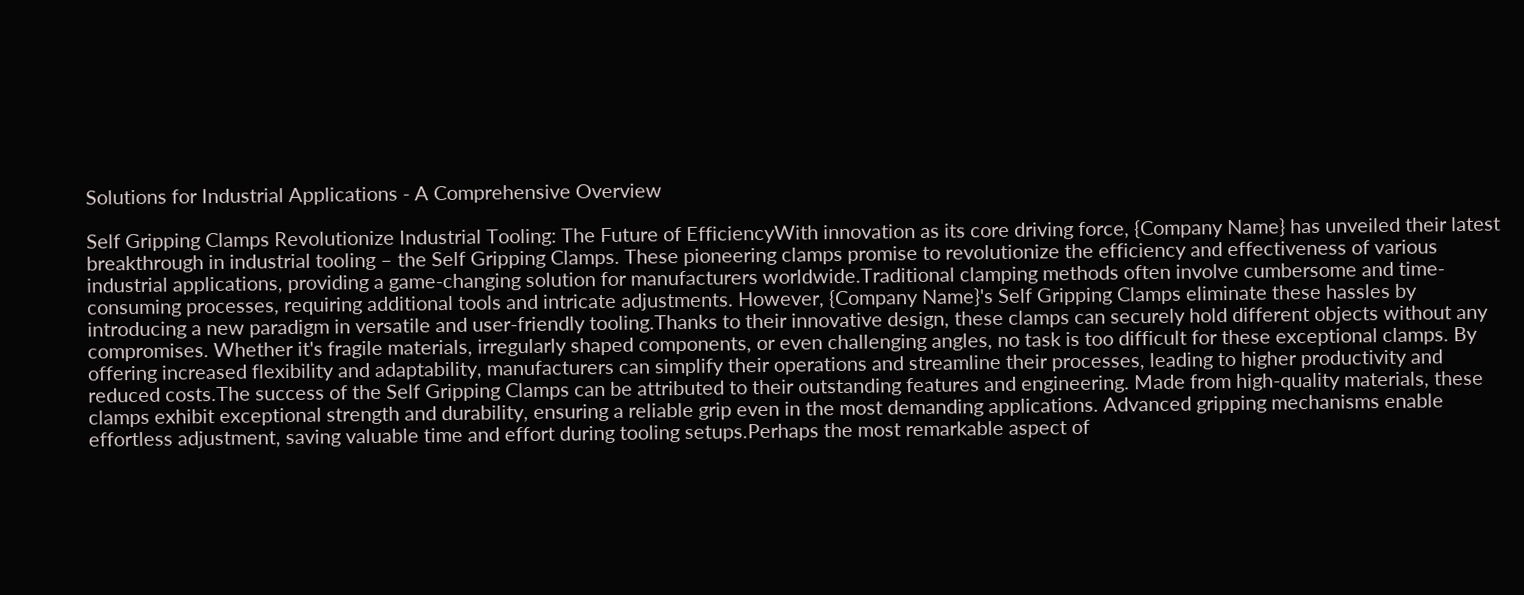Solutions for Industrial Applications - A Comprehensive Overview

Self Gripping Clamps Revolutionize Industrial Tooling: The Future of EfficiencyWith innovation as its core driving force, {Company Name} has unveiled their latest breakthrough in industrial tooling – the Self Gripping Clamps. These pioneering clamps promise to revolutionize the efficiency and effectiveness of various industrial applications, providing a game-changing solution for manufacturers worldwide.Traditional clamping methods often involve cumbersome and time-consuming processes, requiring additional tools and intricate adjustments. However, {Company Name}'s Self Gripping Clamps eliminate these hassles by introducing a new paradigm in versatile and user-friendly tooling.Thanks to their innovative design, these clamps can securely hold different objects without any compromises. Whether it's fragile materials, irregularly shaped components, or even challenging angles, no task is too difficult for these exceptional clamps. By offering increased flexibility and adaptability, manufacturers can simplify their operations and streamline their processes, leading to higher productivity and reduced costs.The success of the Self Gripping Clamps can be attributed to their outstanding features and engineering. Made from high-quality materials, these clamps exhibit exceptional strength and durability, ensuring a reliable grip even in the most demanding applications. Advanced gripping mechanisms enable effortless adjustment, saving valuable time and effort during tooling setups.Perhaps the most remarkable aspect of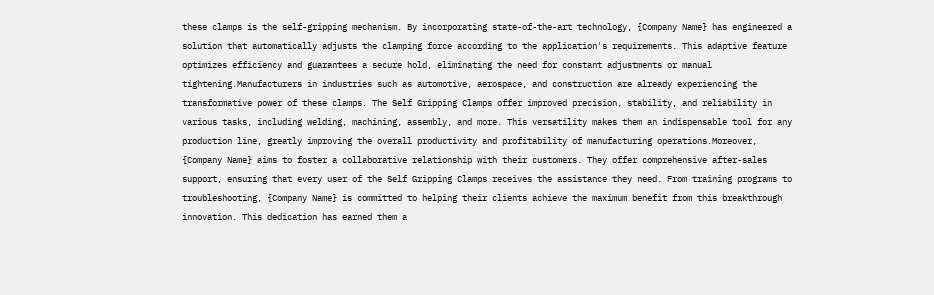these clamps is the self-gripping mechanism. By incorporating state-of-the-art technology, {Company Name} has engineered a solution that automatically adjusts the clamping force according to the application's requirements. This adaptive feature optimizes efficiency and guarantees a secure hold, eliminating the need for constant adjustments or manual tightening.Manufacturers in industries such as automotive, aerospace, and construction are already experiencing the transformative power of these clamps. The Self Gripping Clamps offer improved precision, stability, and reliability in various tasks, including welding, machining, assembly, and more. This versatility makes them an indispensable tool for any production line, greatly improving the overall productivity and profitability of manufacturing operations.Moreover, {Company Name} aims to foster a collaborative relationship with their customers. They offer comprehensive after-sales support, ensuring that every user of the Self Gripping Clamps receives the assistance they need. From training programs to troubleshooting, {Company Name} is committed to helping their clients achieve the maximum benefit from this breakthrough innovation. This dedication has earned them a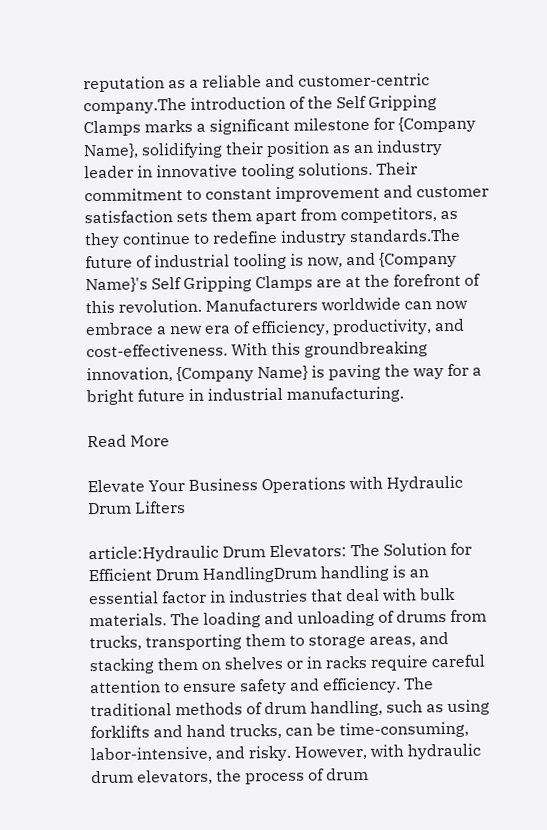reputation as a reliable and customer-centric company.The introduction of the Self Gripping Clamps marks a significant milestone for {Company Name}, solidifying their position as an industry leader in innovative tooling solutions. Their commitment to constant improvement and customer satisfaction sets them apart from competitors, as they continue to redefine industry standards.The future of industrial tooling is now, and {Company Name}'s Self Gripping Clamps are at the forefront of this revolution. Manufacturers worldwide can now embrace a new era of efficiency, productivity, and cost-effectiveness. With this groundbreaking innovation, {Company Name} is paving the way for a bright future in industrial manufacturing.

Read More

Elevate Your Business Operations with Hydraulic Drum Lifters

article:Hydraulic Drum Elevators: The Solution for Efficient Drum HandlingDrum handling is an essential factor in industries that deal with bulk materials. The loading and unloading of drums from trucks, transporting them to storage areas, and stacking them on shelves or in racks require careful attention to ensure safety and efficiency. The traditional methods of drum handling, such as using forklifts and hand trucks, can be time-consuming, labor-intensive, and risky. However, with hydraulic drum elevators, the process of drum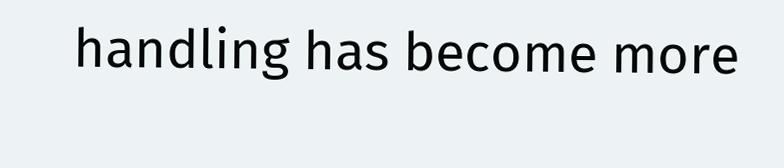handling has become more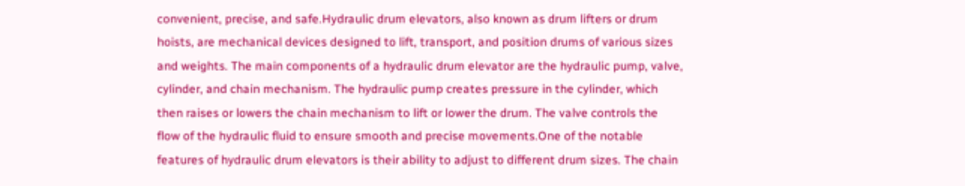convenient, precise, and safe.Hydraulic drum elevators, also known as drum lifters or drum hoists, are mechanical devices designed to lift, transport, and position drums of various sizes and weights. The main components of a hydraulic drum elevator are the hydraulic pump, valve, cylinder, and chain mechanism. The hydraulic pump creates pressure in the cylinder, which then raises or lowers the chain mechanism to lift or lower the drum. The valve controls the flow of the hydraulic fluid to ensure smooth and precise movements.One of the notable features of hydraulic drum elevators is their ability to adjust to different drum sizes. The chain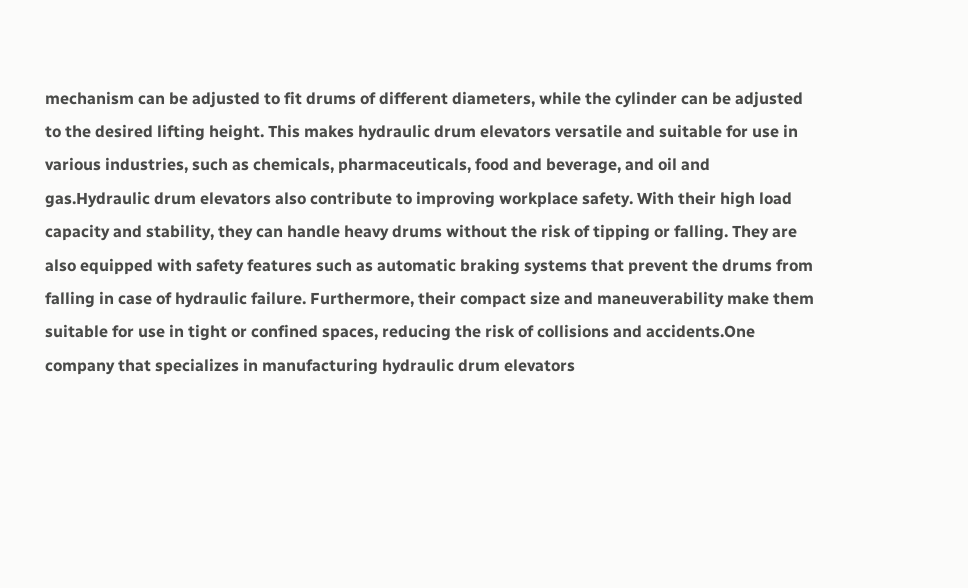mechanism can be adjusted to fit drums of different diameters, while the cylinder can be adjusted to the desired lifting height. This makes hydraulic drum elevators versatile and suitable for use in various industries, such as chemicals, pharmaceuticals, food and beverage, and oil and gas.Hydraulic drum elevators also contribute to improving workplace safety. With their high load capacity and stability, they can handle heavy drums without the risk of tipping or falling. They are also equipped with safety features such as automatic braking systems that prevent the drums from falling in case of hydraulic failure. Furthermore, their compact size and maneuverability make them suitable for use in tight or confined spaces, reducing the risk of collisions and accidents.One company that specializes in manufacturing hydraulic drum elevators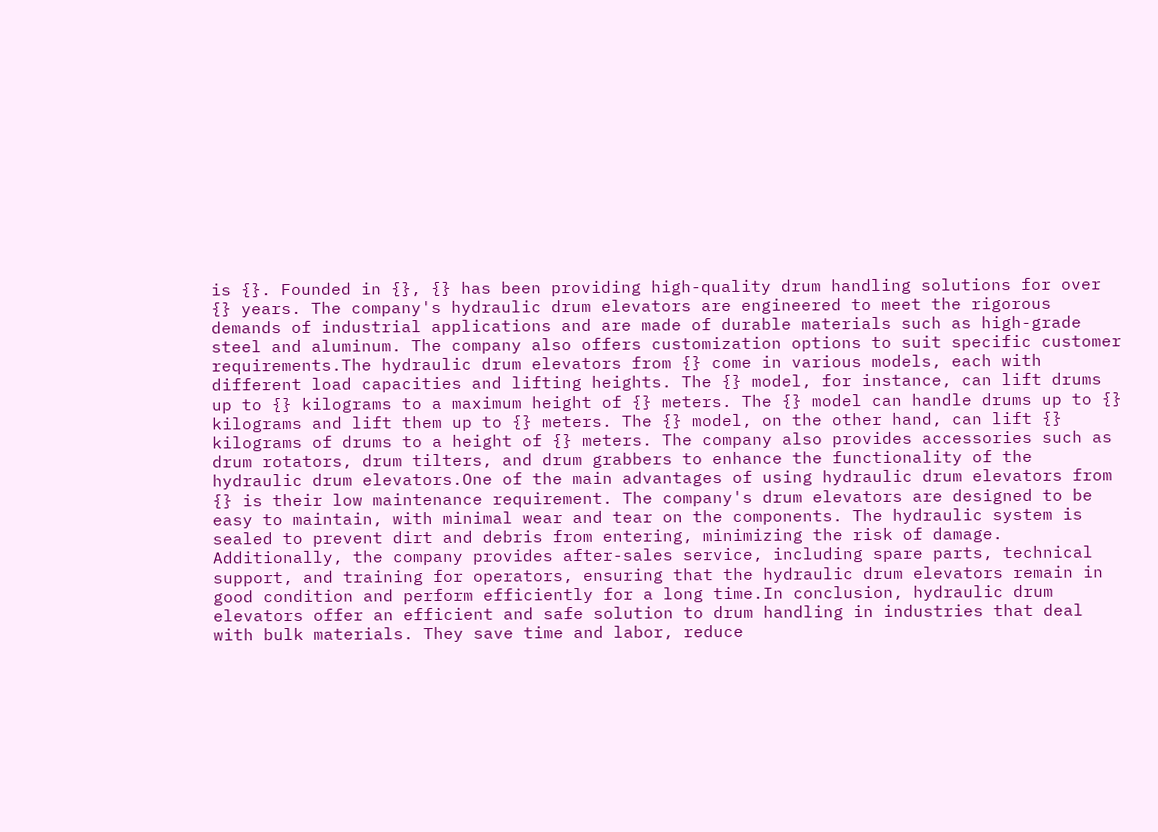is {}. Founded in {}, {} has been providing high-quality drum handling solutions for over {} years. The company's hydraulic drum elevators are engineered to meet the rigorous demands of industrial applications and are made of durable materials such as high-grade steel and aluminum. The company also offers customization options to suit specific customer requirements.The hydraulic drum elevators from {} come in various models, each with different load capacities and lifting heights. The {} model, for instance, can lift drums up to {} kilograms to a maximum height of {} meters. The {} model can handle drums up to {} kilograms and lift them up to {} meters. The {} model, on the other hand, can lift {} kilograms of drums to a height of {} meters. The company also provides accessories such as drum rotators, drum tilters, and drum grabbers to enhance the functionality of the hydraulic drum elevators.One of the main advantages of using hydraulic drum elevators from {} is their low maintenance requirement. The company's drum elevators are designed to be easy to maintain, with minimal wear and tear on the components. The hydraulic system is sealed to prevent dirt and debris from entering, minimizing the risk of damage. Additionally, the company provides after-sales service, including spare parts, technical support, and training for operators, ensuring that the hydraulic drum elevators remain in good condition and perform efficiently for a long time.In conclusion, hydraulic drum elevators offer an efficient and safe solution to drum handling in industries that deal with bulk materials. They save time and labor, reduce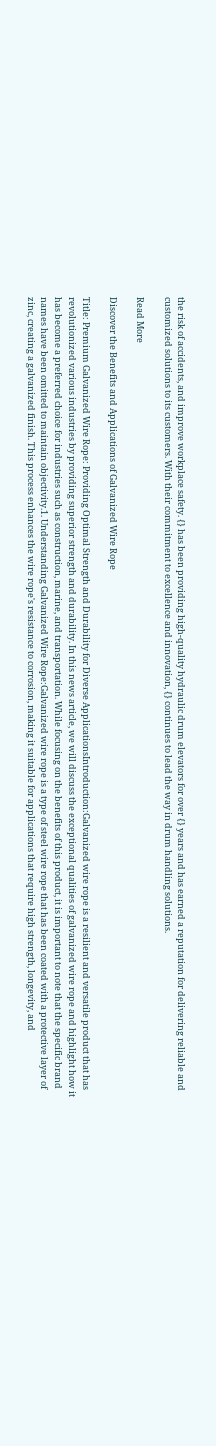the risk of accidents, and improve workplace safety. {} has been providing high-quality hydraulic drum elevators for over {} years and has earned a reputation for delivering reliable and customized solutions to its customers. With their commitment to excellence and innovation, {} continues to lead the way in drum handling solutions.

Read More

Discover the Benefits and Applications of Galvanized Wire Rope

Title: Premium Galvanized Wire Rope: Providing Optimal Strength and Durability for Diverse ApplicationsIntroduction:Galvanized wire rope is a resilient and versatile product that has revolutionized various industries by providing superior strength and durability. In this news article, we will discuss the exceptional qualities of galvanized wire rope and highlight how it has become a preferred choice for industries such as construction, marine, and transportation. While focusing on the benefits of this product, it is important to note that the specific brand names have been omitted to maintain objectivity.1. Understanding Galvanized Wire Rope:Galvanized wire rope is a type of steel wire rope that has been coated with a protective layer of zinc, creating a galvanized finish. This process enhances the wire rope's resistance to corrosion, making it suitable for applications that require high strength, longevity, and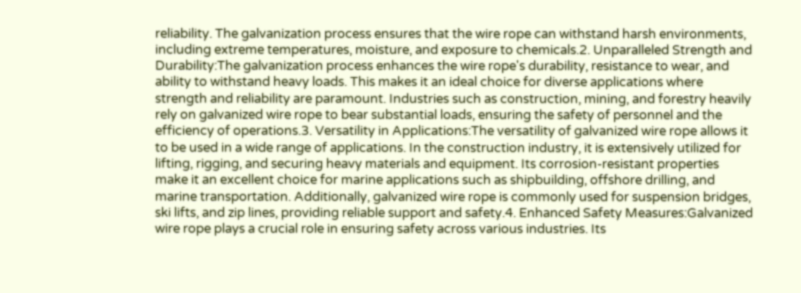reliability. The galvanization process ensures that the wire rope can withstand harsh environments, including extreme temperatures, moisture, and exposure to chemicals.2. Unparalleled Strength and Durability:The galvanization process enhances the wire rope's durability, resistance to wear, and ability to withstand heavy loads. This makes it an ideal choice for diverse applications where strength and reliability are paramount. Industries such as construction, mining, and forestry heavily rely on galvanized wire rope to bear substantial loads, ensuring the safety of personnel and the efficiency of operations.3. Versatility in Applications:The versatility of galvanized wire rope allows it to be used in a wide range of applications. In the construction industry, it is extensively utilized for lifting, rigging, and securing heavy materials and equipment. Its corrosion-resistant properties make it an excellent choice for marine applications such as shipbuilding, offshore drilling, and marine transportation. Additionally, galvanized wire rope is commonly used for suspension bridges, ski lifts, and zip lines, providing reliable support and safety.4. Enhanced Safety Measures:Galvanized wire rope plays a crucial role in ensuring safety across various industries. Its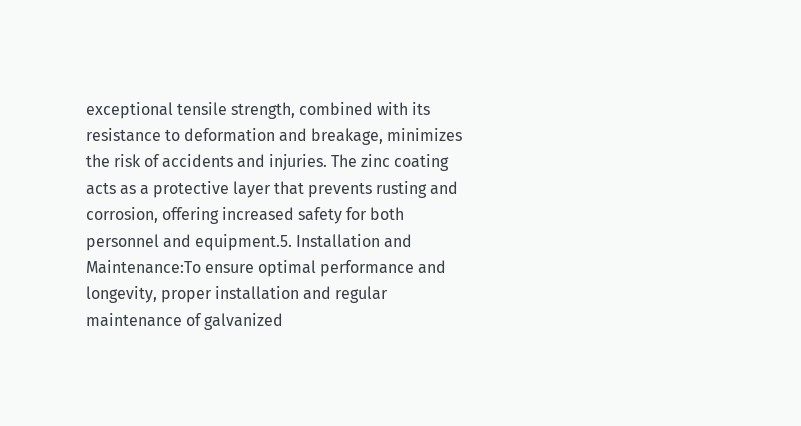exceptional tensile strength, combined with its resistance to deformation and breakage, minimizes the risk of accidents and injuries. The zinc coating acts as a protective layer that prevents rusting and corrosion, offering increased safety for both personnel and equipment.5. Installation and Maintenance:To ensure optimal performance and longevity, proper installation and regular maintenance of galvanized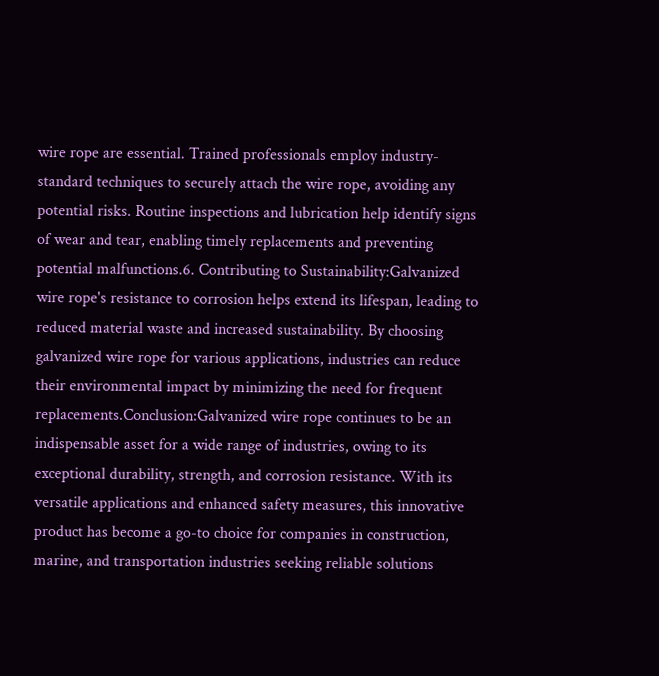wire rope are essential. Trained professionals employ industry-standard techniques to securely attach the wire rope, avoiding any potential risks. Routine inspections and lubrication help identify signs of wear and tear, enabling timely replacements and preventing potential malfunctions.6. Contributing to Sustainability:Galvanized wire rope's resistance to corrosion helps extend its lifespan, leading to reduced material waste and increased sustainability. By choosing galvanized wire rope for various applications, industries can reduce their environmental impact by minimizing the need for frequent replacements.Conclusion:Galvanized wire rope continues to be an indispensable asset for a wide range of industries, owing to its exceptional durability, strength, and corrosion resistance. With its versatile applications and enhanced safety measures, this innovative product has become a go-to choice for companies in construction, marine, and transportation industries seeking reliable solutions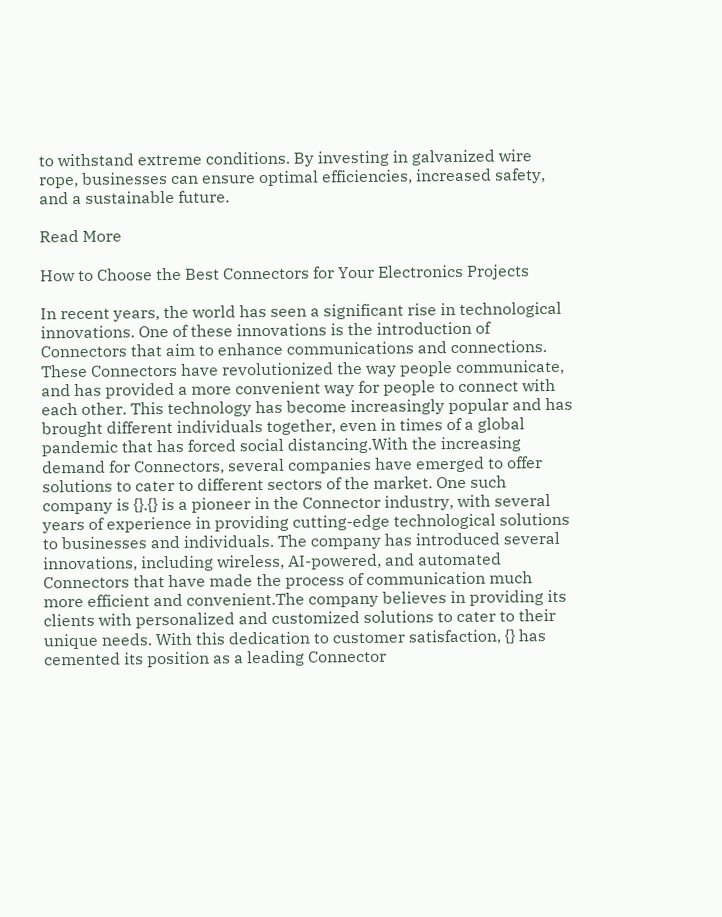to withstand extreme conditions. By investing in galvanized wire rope, businesses can ensure optimal efficiencies, increased safety, and a sustainable future.

Read More

How to Choose the Best Connectors for Your Electronics Projects

In recent years, the world has seen a significant rise in technological innovations. One of these innovations is the introduction of Connectors that aim to enhance communications and connections. These Connectors have revolutionized the way people communicate, and has provided a more convenient way for people to connect with each other. This technology has become increasingly popular and has brought different individuals together, even in times of a global pandemic that has forced social distancing.With the increasing demand for Connectors, several companies have emerged to offer solutions to cater to different sectors of the market. One such company is {}.{} is a pioneer in the Connector industry, with several years of experience in providing cutting-edge technological solutions to businesses and individuals. The company has introduced several innovations, including wireless, AI-powered, and automated Connectors that have made the process of communication much more efficient and convenient.The company believes in providing its clients with personalized and customized solutions to cater to their unique needs. With this dedication to customer satisfaction, {} has cemented its position as a leading Connector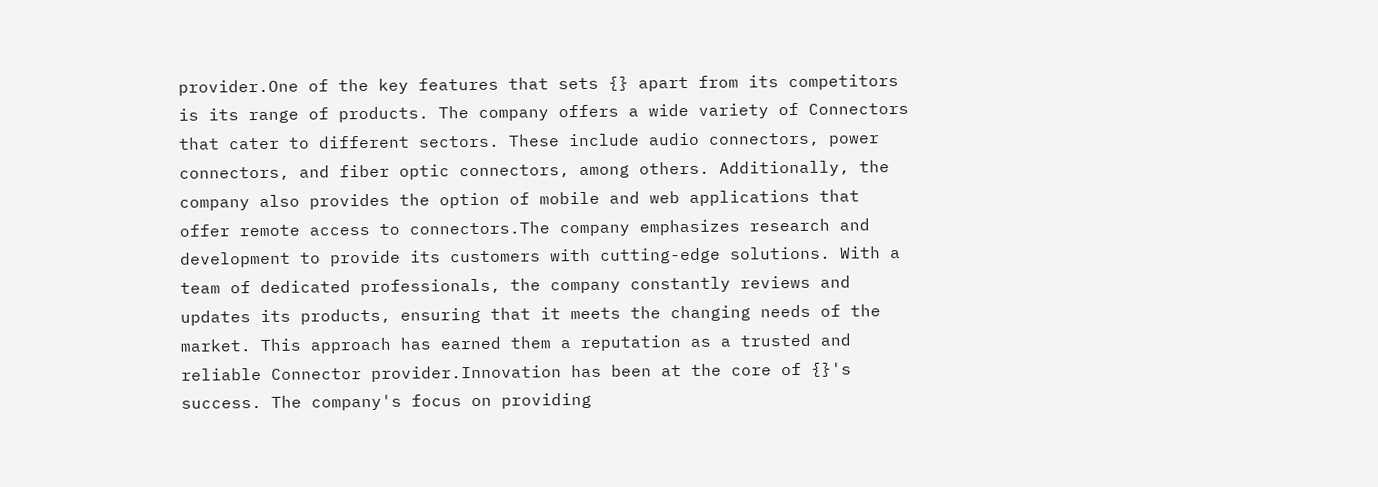provider.One of the key features that sets {} apart from its competitors is its range of products. The company offers a wide variety of Connectors that cater to different sectors. These include audio connectors, power connectors, and fiber optic connectors, among others. Additionally, the company also provides the option of mobile and web applications that offer remote access to connectors.The company emphasizes research and development to provide its customers with cutting-edge solutions. With a team of dedicated professionals, the company constantly reviews and updates its products, ensuring that it meets the changing needs of the market. This approach has earned them a reputation as a trusted and reliable Connector provider.Innovation has been at the core of {}'s success. The company's focus on providing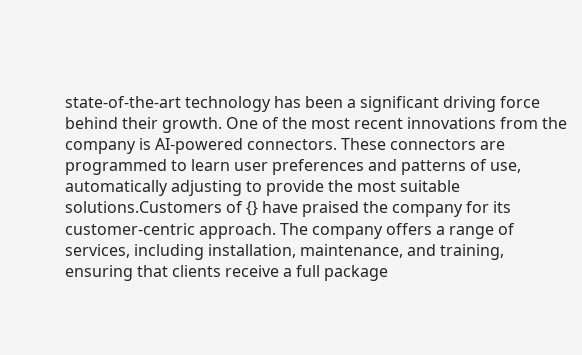state-of-the-art technology has been a significant driving force behind their growth. One of the most recent innovations from the company is AI-powered connectors. These connectors are programmed to learn user preferences and patterns of use, automatically adjusting to provide the most suitable solutions.Customers of {} have praised the company for its customer-centric approach. The company offers a range of services, including installation, maintenance, and training, ensuring that clients receive a full package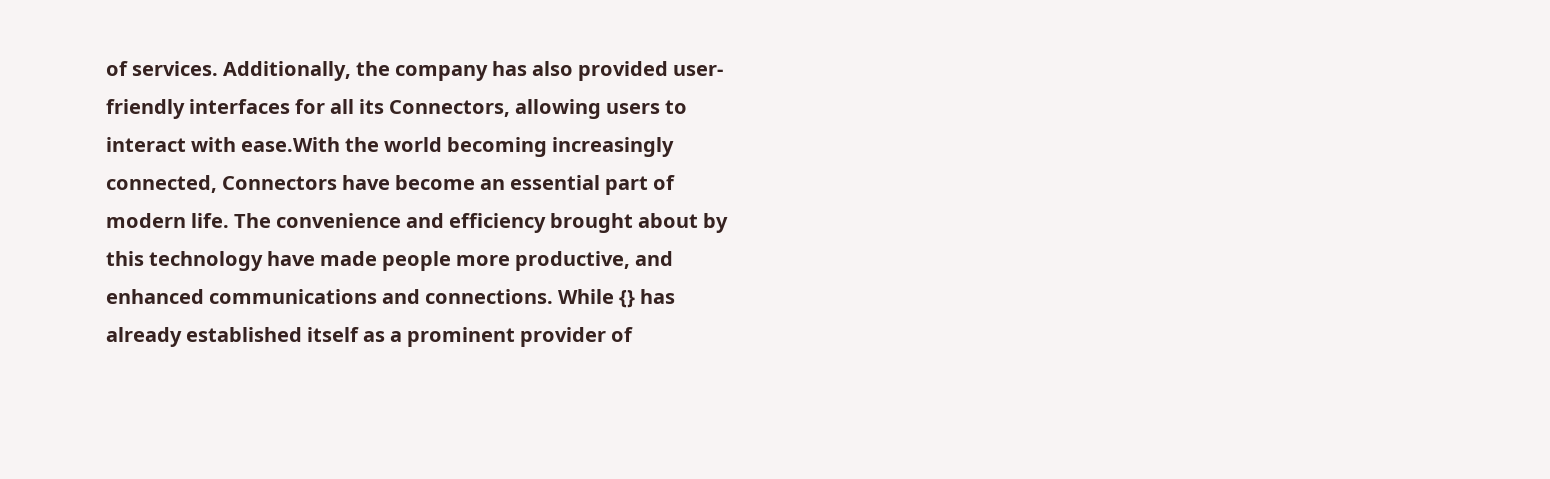of services. Additionally, the company has also provided user-friendly interfaces for all its Connectors, allowing users to interact with ease.With the world becoming increasingly connected, Connectors have become an essential part of modern life. The convenience and efficiency brought about by this technology have made people more productive, and enhanced communications and connections. While {} has already established itself as a prominent provider of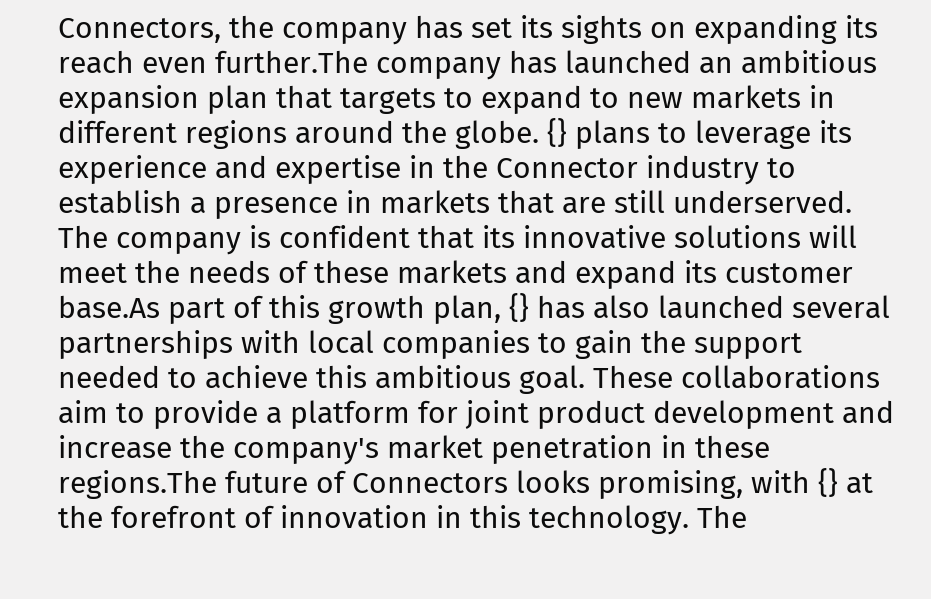Connectors, the company has set its sights on expanding its reach even further.The company has launched an ambitious expansion plan that targets to expand to new markets in different regions around the globe. {} plans to leverage its experience and expertise in the Connector industry to establish a presence in markets that are still underserved. The company is confident that its innovative solutions will meet the needs of these markets and expand its customer base.As part of this growth plan, {} has also launched several partnerships with local companies to gain the support needed to achieve this ambitious goal. These collaborations aim to provide a platform for joint product development and increase the company's market penetration in these regions.The future of Connectors looks promising, with {} at the forefront of innovation in this technology. The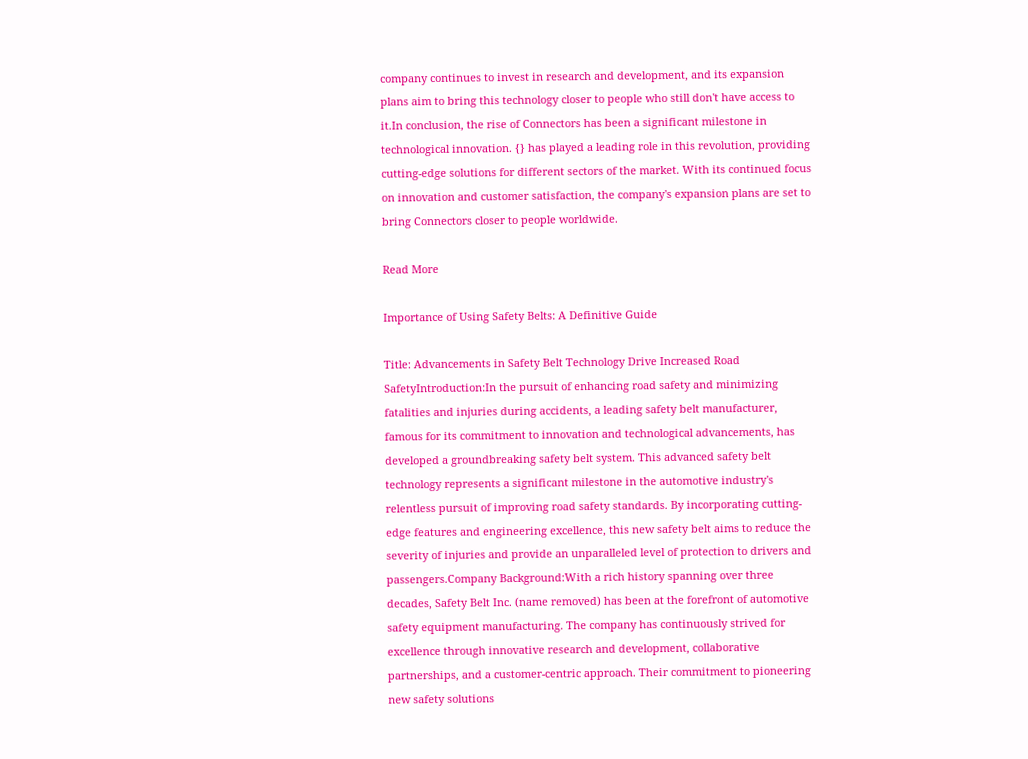company continues to invest in research and development, and its expansion plans aim to bring this technology closer to people who still don't have access to it.In conclusion, the rise of Connectors has been a significant milestone in technological innovation. {} has played a leading role in this revolution, providing cutting-edge solutions for different sectors of the market. With its continued focus on innovation and customer satisfaction, the company's expansion plans are set to bring Connectors closer to people worldwide.

Read More

Importance of Using Safety Belts: A Definitive Guide

Title: Advancements in Safety Belt Technology Drive Increased Road SafetyIntroduction:In the pursuit of enhancing road safety and minimizing fatalities and injuries during accidents, a leading safety belt manufacturer, famous for its commitment to innovation and technological advancements, has developed a groundbreaking safety belt system. This advanced safety belt technology represents a significant milestone in the automotive industry's relentless pursuit of improving road safety standards. By incorporating cutting-edge features and engineering excellence, this new safety belt aims to reduce the severity of injuries and provide an unparalleled level of protection to drivers and passengers.Company Background:With a rich history spanning over three decades, Safety Belt Inc. (name removed) has been at the forefront of automotive safety equipment manufacturing. The company has continuously strived for excellence through innovative research and development, collaborative partnerships, and a customer-centric approach. Their commitment to pioneering new safety solutions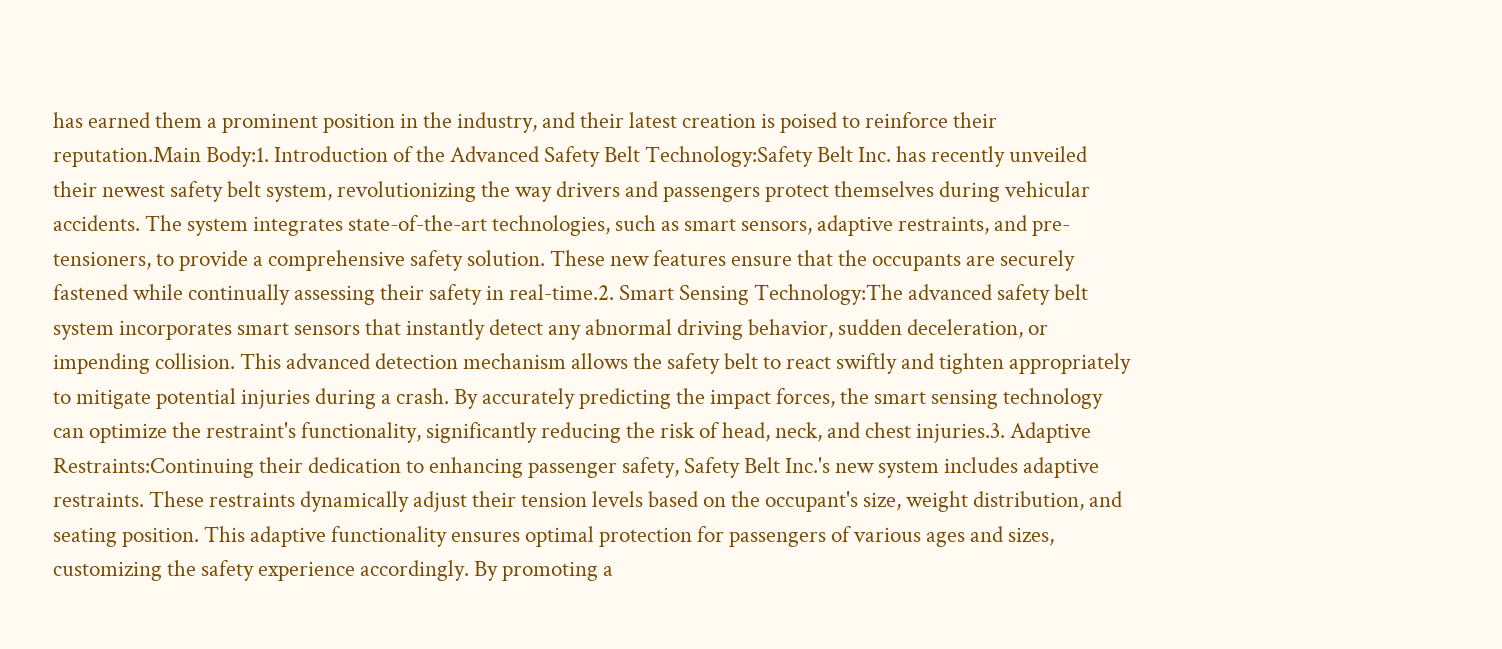has earned them a prominent position in the industry, and their latest creation is poised to reinforce their reputation.Main Body:1. Introduction of the Advanced Safety Belt Technology:Safety Belt Inc. has recently unveiled their newest safety belt system, revolutionizing the way drivers and passengers protect themselves during vehicular accidents. The system integrates state-of-the-art technologies, such as smart sensors, adaptive restraints, and pre-tensioners, to provide a comprehensive safety solution. These new features ensure that the occupants are securely fastened while continually assessing their safety in real-time.2. Smart Sensing Technology:The advanced safety belt system incorporates smart sensors that instantly detect any abnormal driving behavior, sudden deceleration, or impending collision. This advanced detection mechanism allows the safety belt to react swiftly and tighten appropriately to mitigate potential injuries during a crash. By accurately predicting the impact forces, the smart sensing technology can optimize the restraint's functionality, significantly reducing the risk of head, neck, and chest injuries.3. Adaptive Restraints:Continuing their dedication to enhancing passenger safety, Safety Belt Inc.'s new system includes adaptive restraints. These restraints dynamically adjust their tension levels based on the occupant's size, weight distribution, and seating position. This adaptive functionality ensures optimal protection for passengers of various ages and sizes, customizing the safety experience accordingly. By promoting a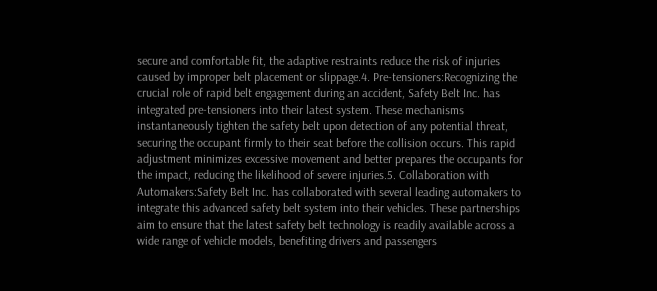secure and comfortable fit, the adaptive restraints reduce the risk of injuries caused by improper belt placement or slippage.4. Pre-tensioners:Recognizing the crucial role of rapid belt engagement during an accident, Safety Belt Inc. has integrated pre-tensioners into their latest system. These mechanisms instantaneously tighten the safety belt upon detection of any potential threat, securing the occupant firmly to their seat before the collision occurs. This rapid adjustment minimizes excessive movement and better prepares the occupants for the impact, reducing the likelihood of severe injuries.5. Collaboration with Automakers:Safety Belt Inc. has collaborated with several leading automakers to integrate this advanced safety belt system into their vehicles. These partnerships aim to ensure that the latest safety belt technology is readily available across a wide range of vehicle models, benefiting drivers and passengers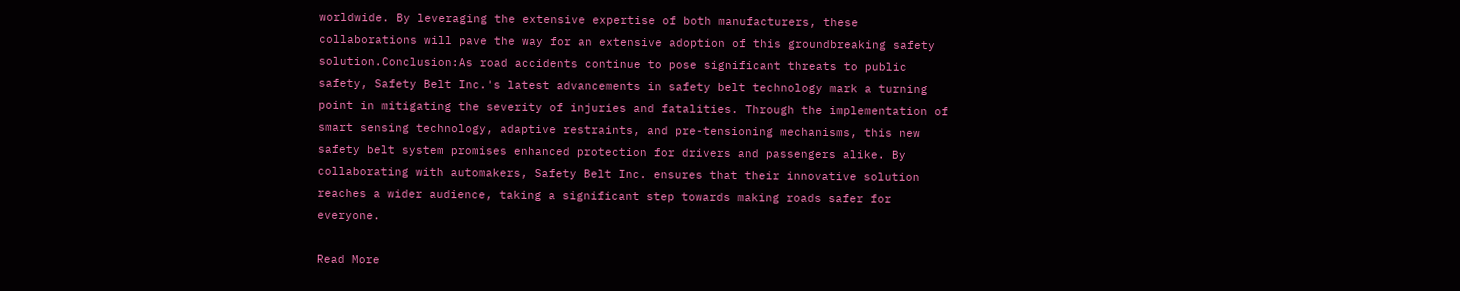worldwide. By leveraging the extensive expertise of both manufacturers, these collaborations will pave the way for an extensive adoption of this groundbreaking safety solution.Conclusion:As road accidents continue to pose significant threats to public safety, Safety Belt Inc.'s latest advancements in safety belt technology mark a turning point in mitigating the severity of injuries and fatalities. Through the implementation of smart sensing technology, adaptive restraints, and pre-tensioning mechanisms, this new safety belt system promises enhanced protection for drivers and passengers alike. By collaborating with automakers, Safety Belt Inc. ensures that their innovative solution reaches a wider audience, taking a significant step towards making roads safer for everyone.

Read More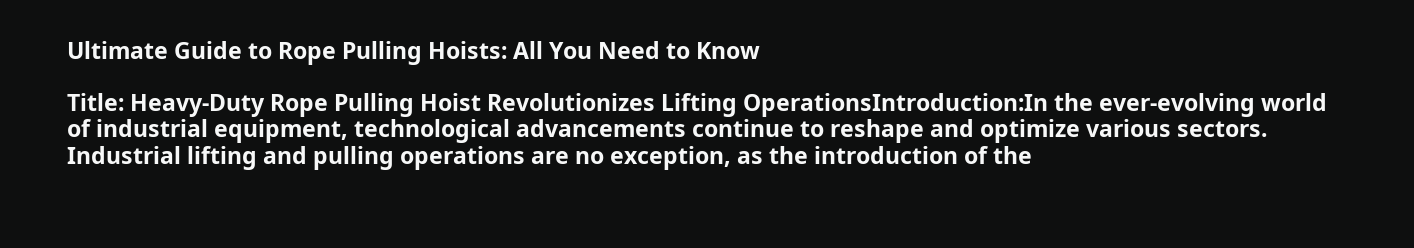Ultimate Guide to Rope Pulling Hoists: All You Need to Know

Title: Heavy-Duty Rope Pulling Hoist Revolutionizes Lifting OperationsIntroduction:In the ever-evolving world of industrial equipment, technological advancements continue to reshape and optimize various sectors. Industrial lifting and pulling operations are no exception, as the introduction of the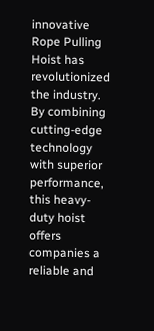innovative Rope Pulling Hoist has revolutionized the industry. By combining cutting-edge technology with superior performance, this heavy-duty hoist offers companies a reliable and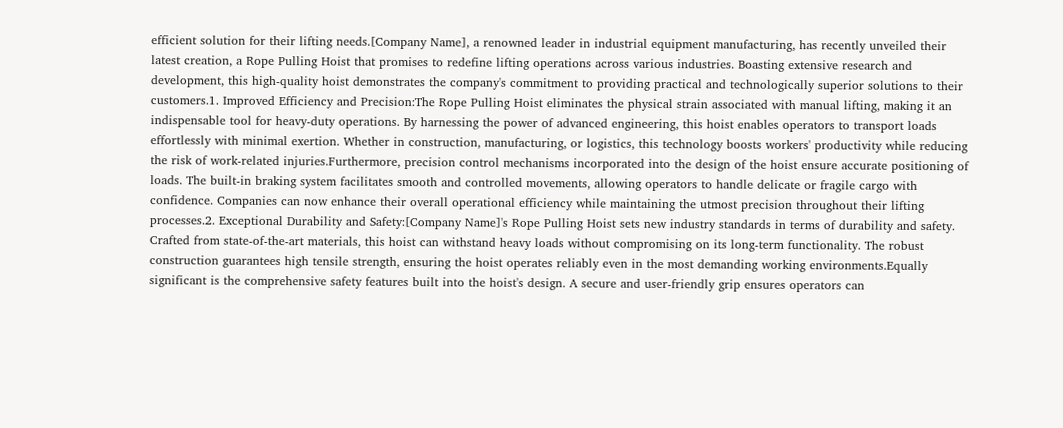efficient solution for their lifting needs.[Company Name], a renowned leader in industrial equipment manufacturing, has recently unveiled their latest creation, a Rope Pulling Hoist that promises to redefine lifting operations across various industries. Boasting extensive research and development, this high-quality hoist demonstrates the company's commitment to providing practical and technologically superior solutions to their customers.1. Improved Efficiency and Precision:The Rope Pulling Hoist eliminates the physical strain associated with manual lifting, making it an indispensable tool for heavy-duty operations. By harnessing the power of advanced engineering, this hoist enables operators to transport loads effortlessly with minimal exertion. Whether in construction, manufacturing, or logistics, this technology boosts workers' productivity while reducing the risk of work-related injuries.Furthermore, precision control mechanisms incorporated into the design of the hoist ensure accurate positioning of loads. The built-in braking system facilitates smooth and controlled movements, allowing operators to handle delicate or fragile cargo with confidence. Companies can now enhance their overall operational efficiency while maintaining the utmost precision throughout their lifting processes.2. Exceptional Durability and Safety:[Company Name]'s Rope Pulling Hoist sets new industry standards in terms of durability and safety. Crafted from state-of-the-art materials, this hoist can withstand heavy loads without compromising on its long-term functionality. The robust construction guarantees high tensile strength, ensuring the hoist operates reliably even in the most demanding working environments.Equally significant is the comprehensive safety features built into the hoist's design. A secure and user-friendly grip ensures operators can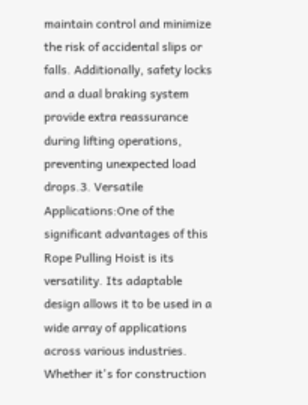maintain control and minimize the risk of accidental slips or falls. Additionally, safety locks and a dual braking system provide extra reassurance during lifting operations, preventing unexpected load drops.3. Versatile Applications:One of the significant advantages of this Rope Pulling Hoist is its versatility. Its adaptable design allows it to be used in a wide array of applications across various industries. Whether it's for construction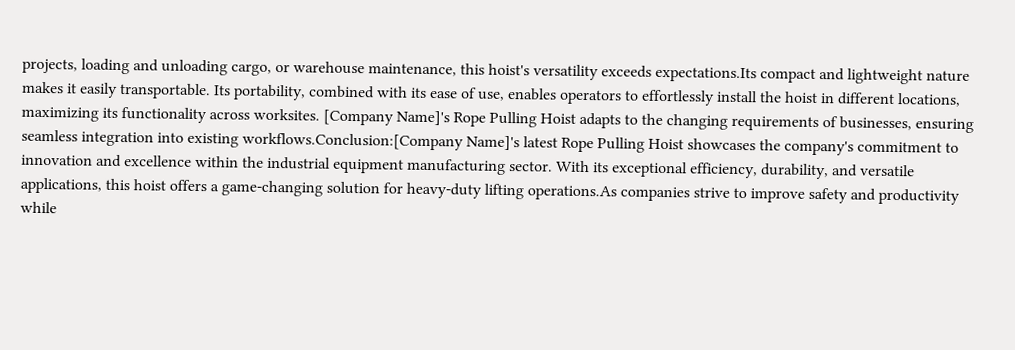projects, loading and unloading cargo, or warehouse maintenance, this hoist's versatility exceeds expectations.Its compact and lightweight nature makes it easily transportable. Its portability, combined with its ease of use, enables operators to effortlessly install the hoist in different locations, maximizing its functionality across worksites. [Company Name]'s Rope Pulling Hoist adapts to the changing requirements of businesses, ensuring seamless integration into existing workflows.Conclusion:[Company Name]'s latest Rope Pulling Hoist showcases the company's commitment to innovation and excellence within the industrial equipment manufacturing sector. With its exceptional efficiency, durability, and versatile applications, this hoist offers a game-changing solution for heavy-duty lifting operations.As companies strive to improve safety and productivity while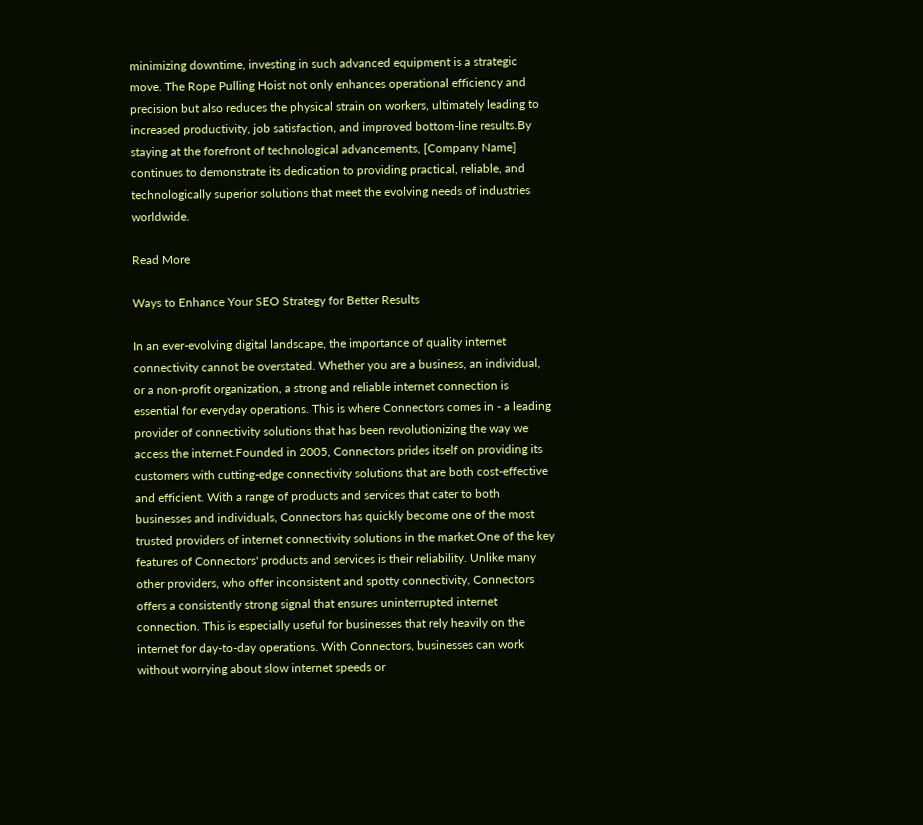minimizing downtime, investing in such advanced equipment is a strategic move. The Rope Pulling Hoist not only enhances operational efficiency and precision but also reduces the physical strain on workers, ultimately leading to increased productivity, job satisfaction, and improved bottom-line results.By staying at the forefront of technological advancements, [Company Name] continues to demonstrate its dedication to providing practical, reliable, and technologically superior solutions that meet the evolving needs of industries worldwide.

Read More

Ways to Enhance Your SEO Strategy for Better Results

In an ever-evolving digital landscape, the importance of quality internet connectivity cannot be overstated. Whether you are a business, an individual, or a non-profit organization, a strong and reliable internet connection is essential for everyday operations. This is where Connectors comes in - a leading provider of connectivity solutions that has been revolutionizing the way we access the internet.Founded in 2005, Connectors prides itself on providing its customers with cutting-edge connectivity solutions that are both cost-effective and efficient. With a range of products and services that cater to both businesses and individuals, Connectors has quickly become one of the most trusted providers of internet connectivity solutions in the market.One of the key features of Connectors' products and services is their reliability. Unlike many other providers, who offer inconsistent and spotty connectivity, Connectors offers a consistently strong signal that ensures uninterrupted internet connection. This is especially useful for businesses that rely heavily on the internet for day-to-day operations. With Connectors, businesses can work without worrying about slow internet speeds or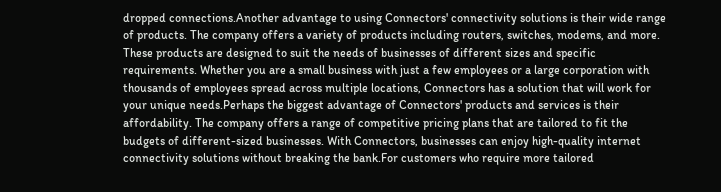dropped connections.Another advantage to using Connectors' connectivity solutions is their wide range of products. The company offers a variety of products including routers, switches, modems, and more. These products are designed to suit the needs of businesses of different sizes and specific requirements. Whether you are a small business with just a few employees or a large corporation with thousands of employees spread across multiple locations, Connectors has a solution that will work for your unique needs.Perhaps the biggest advantage of Connectors' products and services is their affordability. The company offers a range of competitive pricing plans that are tailored to fit the budgets of different-sized businesses. With Connectors, businesses can enjoy high-quality internet connectivity solutions without breaking the bank.For customers who require more tailored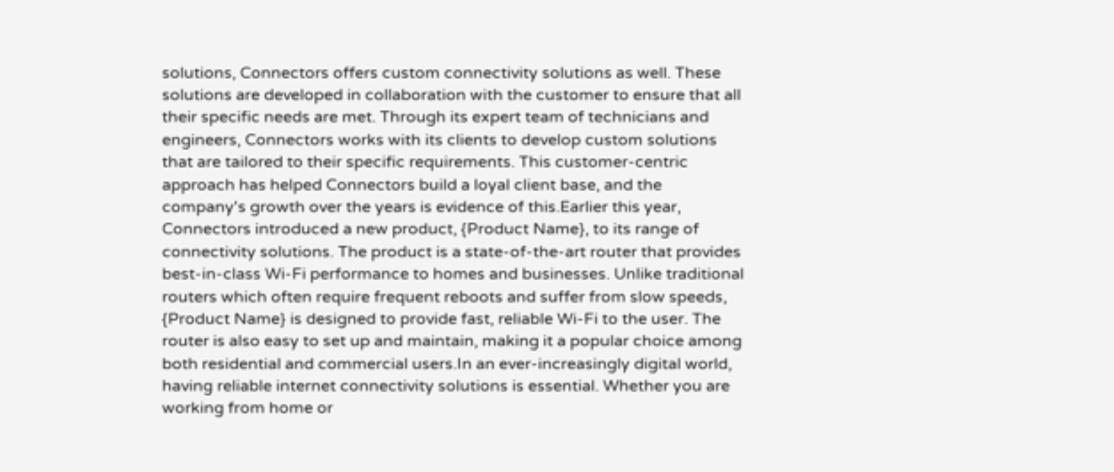solutions, Connectors offers custom connectivity solutions as well. These solutions are developed in collaboration with the customer to ensure that all their specific needs are met. Through its expert team of technicians and engineers, Connectors works with its clients to develop custom solutions that are tailored to their specific requirements. This customer-centric approach has helped Connectors build a loyal client base, and the company's growth over the years is evidence of this.Earlier this year, Connectors introduced a new product, {Product Name}, to its range of connectivity solutions. The product is a state-of-the-art router that provides best-in-class Wi-Fi performance to homes and businesses. Unlike traditional routers which often require frequent reboots and suffer from slow speeds, {Product Name} is designed to provide fast, reliable Wi-Fi to the user. The router is also easy to set up and maintain, making it a popular choice among both residential and commercial users.In an ever-increasingly digital world, having reliable internet connectivity solutions is essential. Whether you are working from home or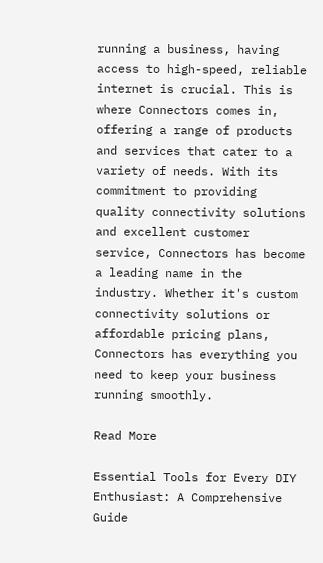running a business, having access to high-speed, reliable internet is crucial. This is where Connectors comes in, offering a range of products and services that cater to a variety of needs. With its commitment to providing quality connectivity solutions and excellent customer service, Connectors has become a leading name in the industry. Whether it's custom connectivity solutions or affordable pricing plans, Connectors has everything you need to keep your business running smoothly.

Read More

Essential Tools for Every DIY Enthusiast: A Comprehensive Guide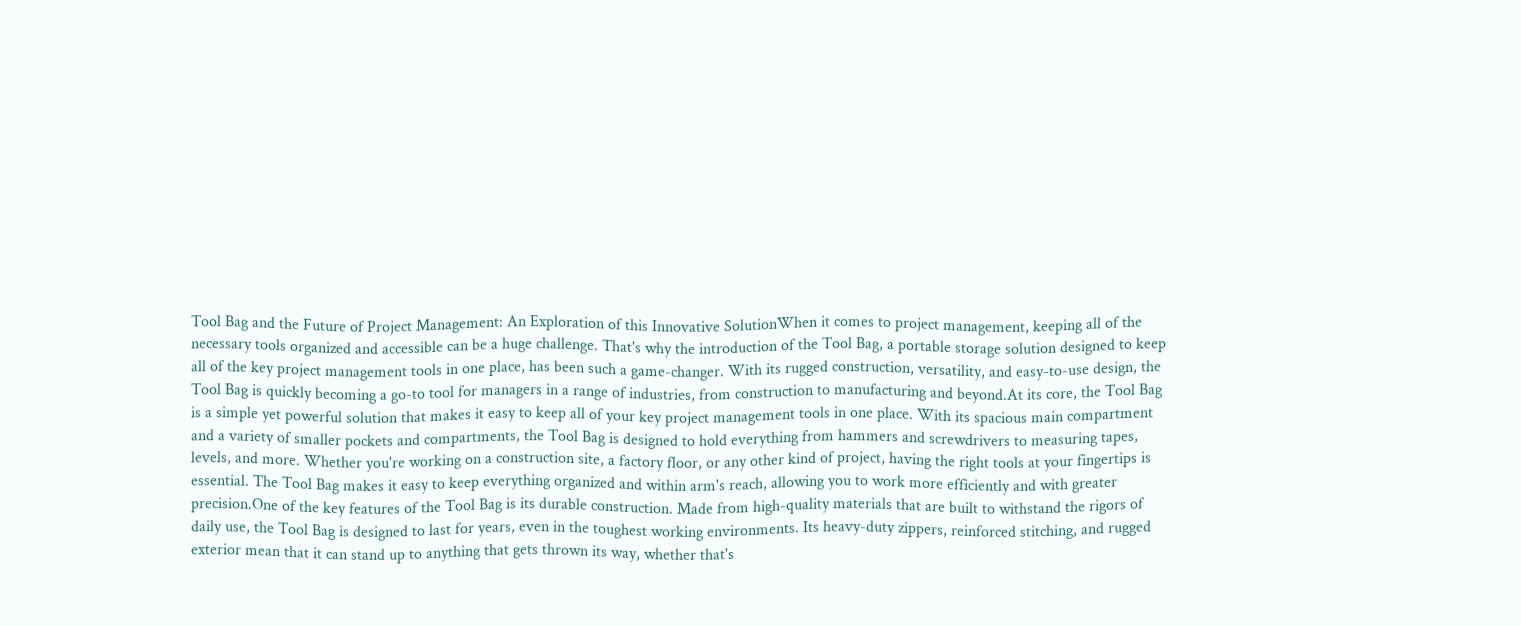Tool Bag and the Future of Project Management: An Exploration of this Innovative SolutionWhen it comes to project management, keeping all of the necessary tools organized and accessible can be a huge challenge. That's why the introduction of the Tool Bag, a portable storage solution designed to keep all of the key project management tools in one place, has been such a game-changer. With its rugged construction, versatility, and easy-to-use design, the Tool Bag is quickly becoming a go-to tool for managers in a range of industries, from construction to manufacturing and beyond.At its core, the Tool Bag is a simple yet powerful solution that makes it easy to keep all of your key project management tools in one place. With its spacious main compartment and a variety of smaller pockets and compartments, the Tool Bag is designed to hold everything from hammers and screwdrivers to measuring tapes, levels, and more. Whether you're working on a construction site, a factory floor, or any other kind of project, having the right tools at your fingertips is essential. The Tool Bag makes it easy to keep everything organized and within arm's reach, allowing you to work more efficiently and with greater precision.One of the key features of the Tool Bag is its durable construction. Made from high-quality materials that are built to withstand the rigors of daily use, the Tool Bag is designed to last for years, even in the toughest working environments. Its heavy-duty zippers, reinforced stitching, and rugged exterior mean that it can stand up to anything that gets thrown its way, whether that's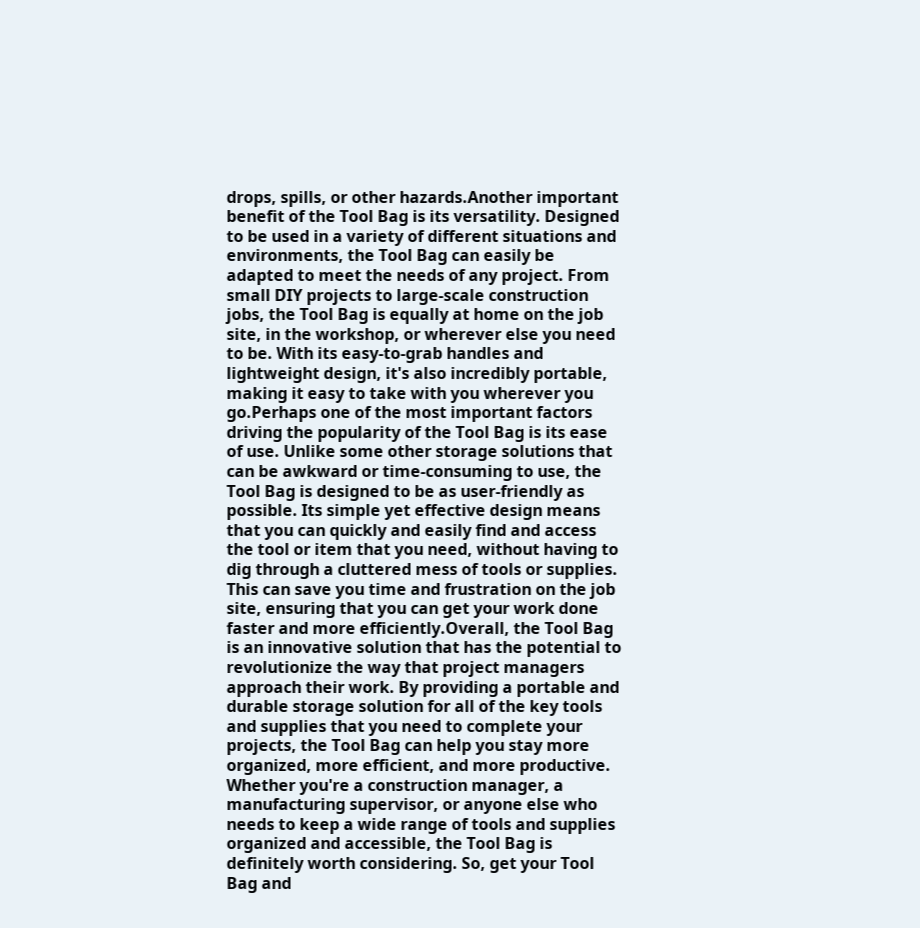drops, spills, or other hazards.Another important benefit of the Tool Bag is its versatility. Designed to be used in a variety of different situations and environments, the Tool Bag can easily be adapted to meet the needs of any project. From small DIY projects to large-scale construction jobs, the Tool Bag is equally at home on the job site, in the workshop, or wherever else you need to be. With its easy-to-grab handles and lightweight design, it's also incredibly portable, making it easy to take with you wherever you go.Perhaps one of the most important factors driving the popularity of the Tool Bag is its ease of use. Unlike some other storage solutions that can be awkward or time-consuming to use, the Tool Bag is designed to be as user-friendly as possible. Its simple yet effective design means that you can quickly and easily find and access the tool or item that you need, without having to dig through a cluttered mess of tools or supplies. This can save you time and frustration on the job site, ensuring that you can get your work done faster and more efficiently.Overall, the Tool Bag is an innovative solution that has the potential to revolutionize the way that project managers approach their work. By providing a portable and durable storage solution for all of the key tools and supplies that you need to complete your projects, the Tool Bag can help you stay more organized, more efficient, and more productive. Whether you're a construction manager, a manufacturing supervisor, or anyone else who needs to keep a wide range of tools and supplies organized and accessible, the Tool Bag is definitely worth considering. So, get your Tool Bag and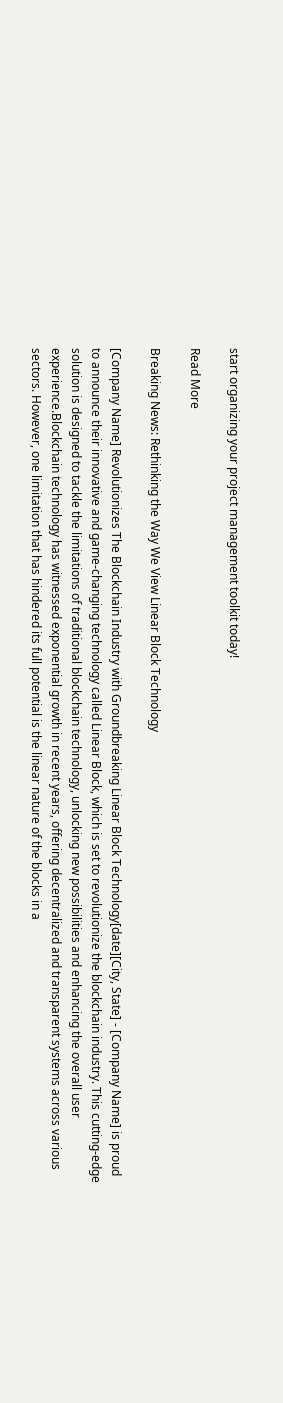start organizing your project management toolkit today!

Read More

Breaking News: Rethinking the Way We View Linear Block Technology

[Company Name] Revolutionizes The Blockchain Industry with Groundbreaking Linear Block Technology[date][City, State] - [Company Name] is proud to announce their innovative and game-changing technology called Linear Block, which is set to revolutionize the blockchain industry. This cutting-edge solution is designed to tackle the limitations of traditional blockchain technology, unlocking new possibilities and enhancing the overall user experience.Blockchain technology has witnessed exponential growth in recent years, offering decentralized and transparent systems across various sectors. However, one limitation that has hindered its full potential is the linear nature of the blocks in a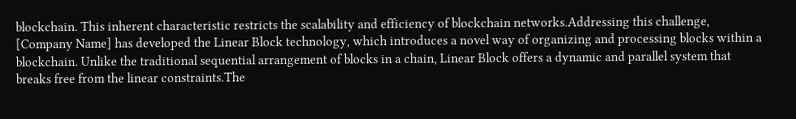blockchain. This inherent characteristic restricts the scalability and efficiency of blockchain networks.Addressing this challenge, [Company Name] has developed the Linear Block technology, which introduces a novel way of organizing and processing blocks within a blockchain. Unlike the traditional sequential arrangement of blocks in a chain, Linear Block offers a dynamic and parallel system that breaks free from the linear constraints.The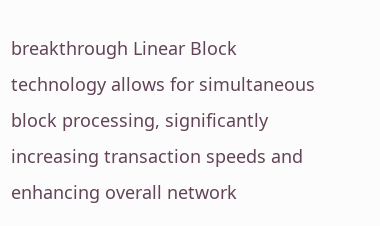breakthrough Linear Block technology allows for simultaneous block processing, significantly increasing transaction speeds and enhancing overall network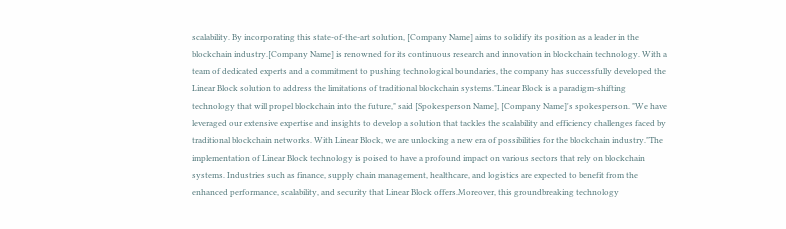scalability. By incorporating this state-of-the-art solution, [Company Name] aims to solidify its position as a leader in the blockchain industry.[Company Name] is renowned for its continuous research and innovation in blockchain technology. With a team of dedicated experts and a commitment to pushing technological boundaries, the company has successfully developed the Linear Block solution to address the limitations of traditional blockchain systems."Linear Block is a paradigm-shifting technology that will propel blockchain into the future," said [Spokesperson Name], [Company Name]'s spokesperson. "We have leveraged our extensive expertise and insights to develop a solution that tackles the scalability and efficiency challenges faced by traditional blockchain networks. With Linear Block, we are unlocking a new era of possibilities for the blockchain industry."The implementation of Linear Block technology is poised to have a profound impact on various sectors that rely on blockchain systems. Industries such as finance, supply chain management, healthcare, and logistics are expected to benefit from the enhanced performance, scalability, and security that Linear Block offers.Moreover, this groundbreaking technology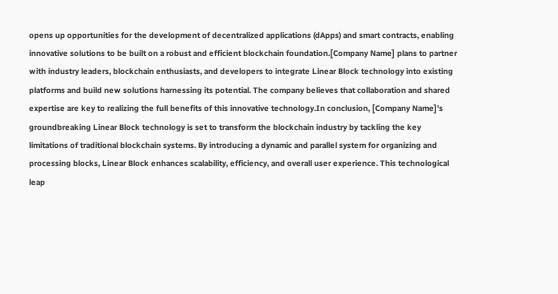opens up opportunities for the development of decentralized applications (dApps) and smart contracts, enabling innovative solutions to be built on a robust and efficient blockchain foundation.[Company Name] plans to partner with industry leaders, blockchain enthusiasts, and developers to integrate Linear Block technology into existing platforms and build new solutions harnessing its potential. The company believes that collaboration and shared expertise are key to realizing the full benefits of this innovative technology.In conclusion, [Company Name]'s groundbreaking Linear Block technology is set to transform the blockchain industry by tackling the key limitations of traditional blockchain systems. By introducing a dynamic and parallel system for organizing and processing blocks, Linear Block enhances scalability, efficiency, and overall user experience. This technological leap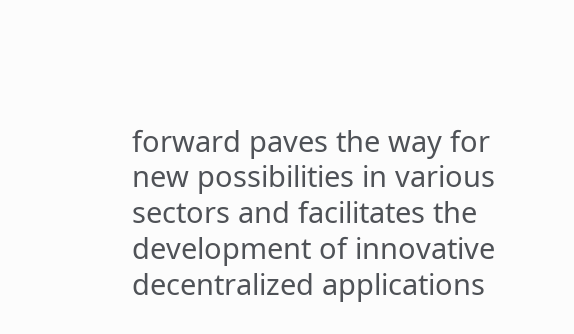forward paves the way for new possibilities in various sectors and facilitates the development of innovative decentralized applications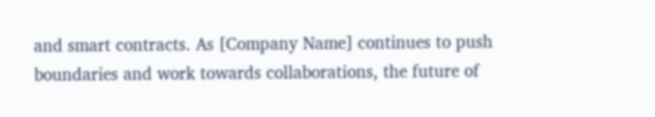and smart contracts. As [Company Name] continues to push boundaries and work towards collaborations, the future of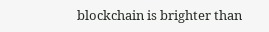blockchain is brighter than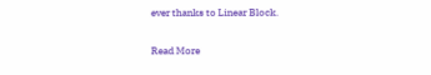ever thanks to Linear Block.

Read More